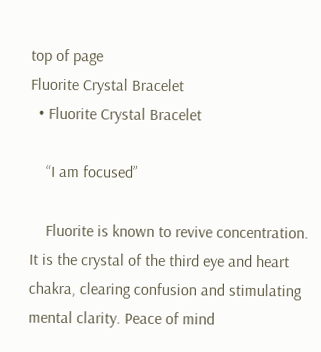top of page
Fluorite Crystal Bracelet
  • Fluorite Crystal Bracelet

    “I am focused”

    Fluorite is known to revive concentration. It is the crystal of the third eye and heart chakra, clearing confusion and stimulating mental clarity. Peace of mind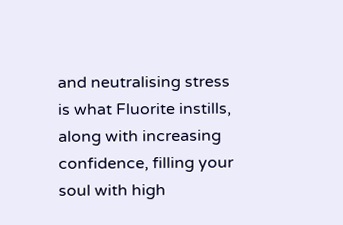and neutralising stress is what Fluorite instills, along with increasing confidence, filling your soul with high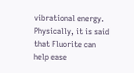vibrational energy.  Physically, it is said that Fluorite can help ease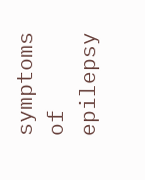symptoms of epilepsy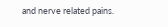and nerve related pains.